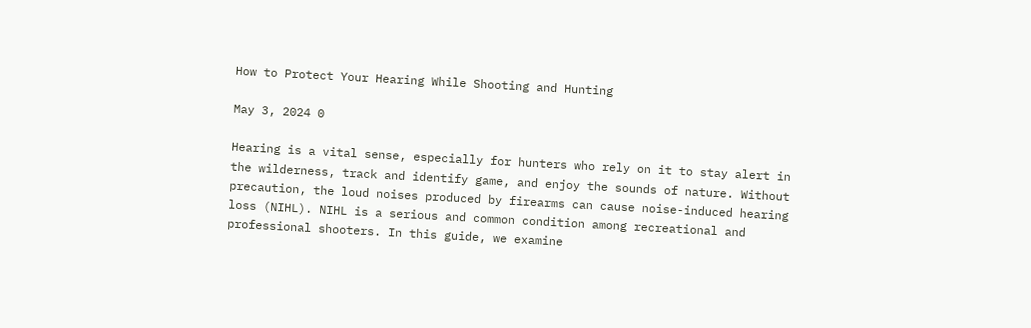How to Protect Your Hearing While Shooting and Hunting

May 3, 2024 0

Hearing is a vital sense, especially for hunters who rely on it to stay alert in the wilderness, track and identify game, and enjoy the sounds of nature. Without precaution, the loud noises produced by firearms can cause noise-induced hearing loss (NIHL). NIHL is a serious and common condition among recreational and professional shooters. In this guide, we examine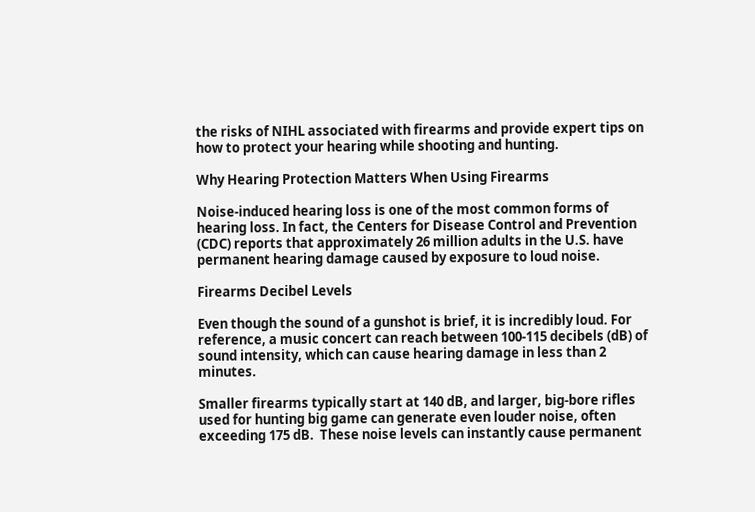the risks of NIHL associated with firearms and provide expert tips on how to protect your hearing while shooting and hunting.

Why Hearing Protection Matters When Using Firearms

Noise-induced hearing loss is one of the most common forms of hearing loss. In fact, the Centers for Disease Control and Prevention (CDC) reports that approximately 26 million adults in the U.S. have permanent hearing damage caused by exposure to loud noise.

Firearms Decibel Levels

Even though the sound of a gunshot is brief, it is incredibly loud. For reference, a music concert can reach between 100-115 decibels (dB) of sound intensity, which can cause hearing damage in less than 2 minutes.

Smaller firearms typically start at 140 dB, and larger, big-bore rifles used for hunting big game can generate even louder noise, often exceeding 175 dB.  These noise levels can instantly cause permanent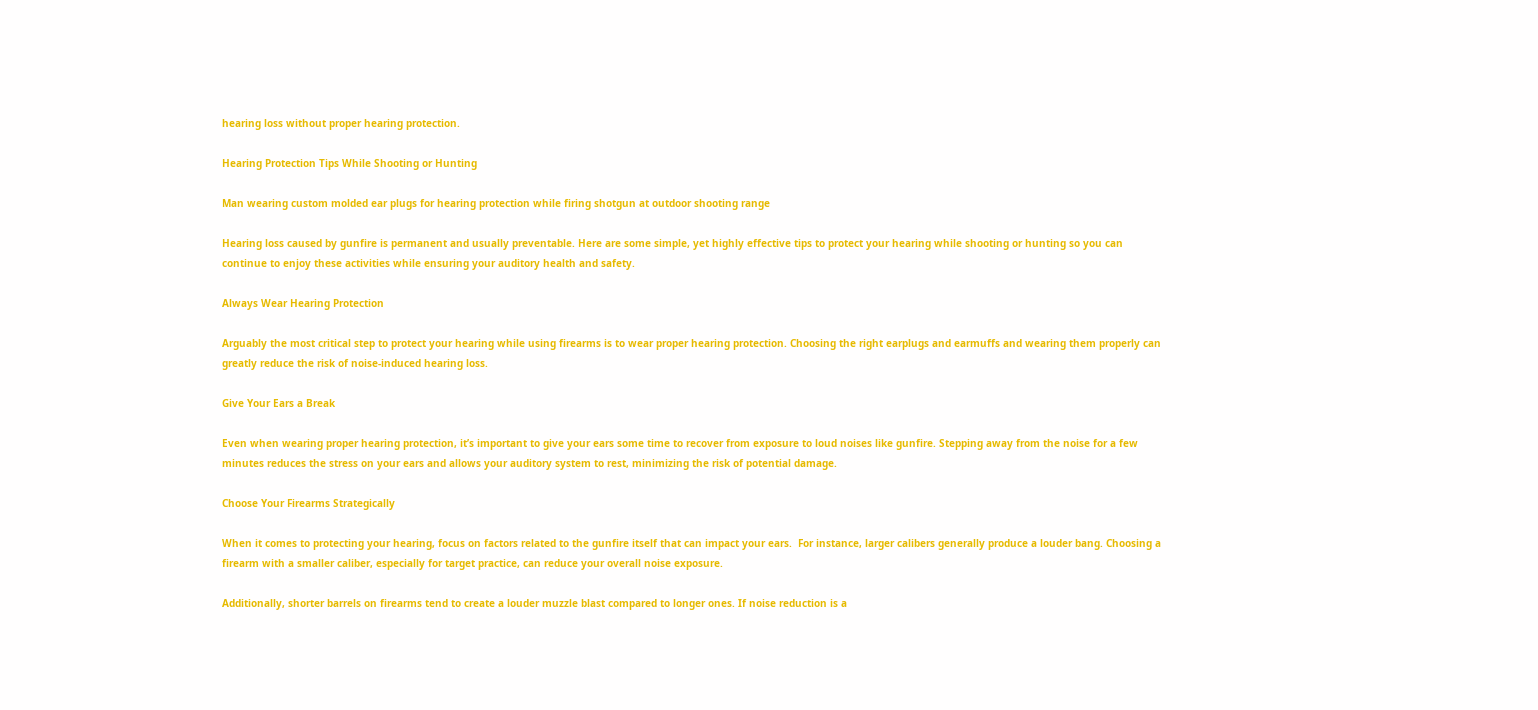hearing loss without proper hearing protection.

Hearing Protection Tips While Shooting or Hunting

Man wearing custom molded ear plugs for hearing protection while firing shotgun at outdoor shooting range

Hearing loss caused by gunfire is permanent and usually preventable. Here are some simple, yet highly effective tips to protect your hearing while shooting or hunting so you can continue to enjoy these activities while ensuring your auditory health and safety.

Always Wear Hearing Protection

Arguably the most critical step to protect your hearing while using firearms is to wear proper hearing protection. Choosing the right earplugs and earmuffs and wearing them properly can greatly reduce the risk of noise-induced hearing loss.

Give Your Ears a Break

Even when wearing proper hearing protection, it’s important to give your ears some time to recover from exposure to loud noises like gunfire. Stepping away from the noise for a few minutes reduces the stress on your ears and allows your auditory system to rest, minimizing the risk of potential damage.

Choose Your Firearms Strategically

When it comes to protecting your hearing, focus on factors related to the gunfire itself that can impact your ears.  For instance, larger calibers generally produce a louder bang. Choosing a firearm with a smaller caliber, especially for target practice, can reduce your overall noise exposure.

Additionally, shorter barrels on firearms tend to create a louder muzzle blast compared to longer ones. If noise reduction is a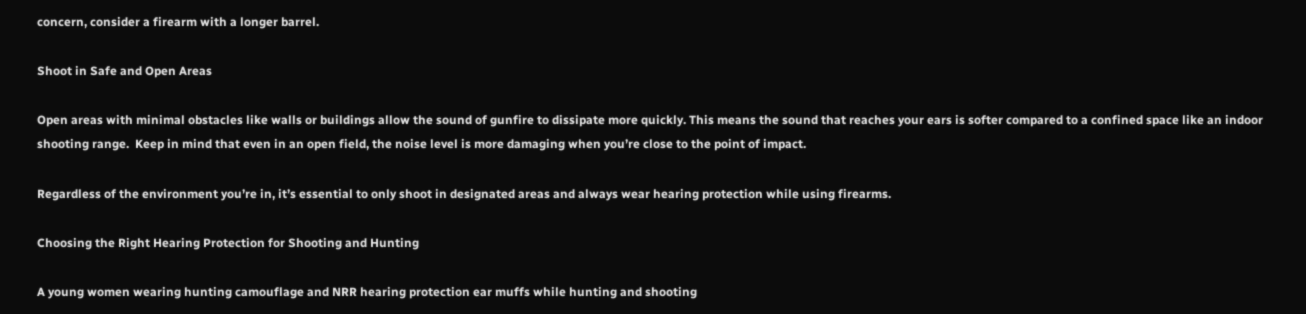concern, consider a firearm with a longer barrel.

Shoot in Safe and Open Areas

Open areas with minimal obstacles like walls or buildings allow the sound of gunfire to dissipate more quickly. This means the sound that reaches your ears is softer compared to a confined space like an indoor shooting range.  Keep in mind that even in an open field, the noise level is more damaging when you’re close to the point of impact.

Regardless of the environment you’re in, it’s essential to only shoot in designated areas and always wear hearing protection while using firearms.

Choosing the Right Hearing Protection for Shooting and Hunting

A young women wearing hunting camouflage and NRR hearing protection ear muffs while hunting and shooting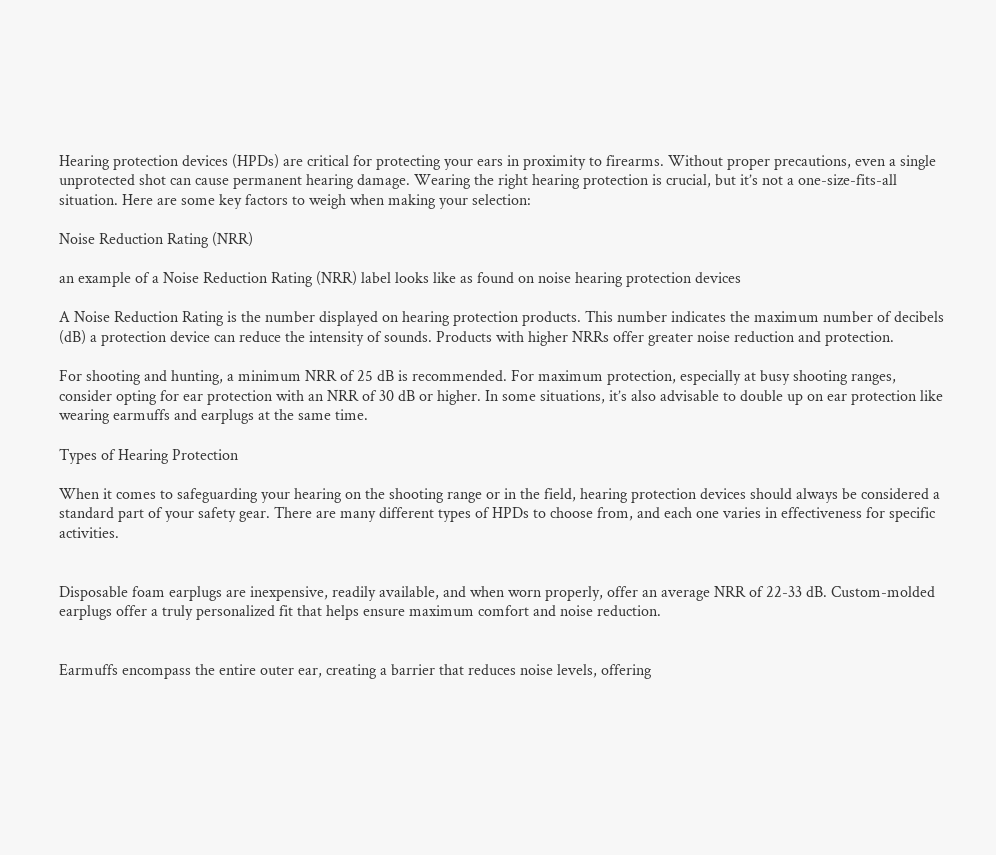Hearing protection devices (HPDs) are critical for protecting your ears in proximity to firearms. Without proper precautions, even a single unprotected shot can cause permanent hearing damage. Wearing the right hearing protection is crucial, but it’s not a one-size-fits-all situation. Here are some key factors to weigh when making your selection:

Noise Reduction Rating (NRR)

an example of a Noise Reduction Rating (NRR) label looks like as found on noise hearing protection devices

A Noise Reduction Rating is the number displayed on hearing protection products. This number indicates the maximum number of decibels (dB) a protection device can reduce the intensity of sounds. Products with higher NRRs offer greater noise reduction and protection.

For shooting and hunting, a minimum NRR of 25 dB is recommended. For maximum protection, especially at busy shooting ranges, consider opting for ear protection with an NRR of 30 dB or higher. In some situations, it’s also advisable to double up on ear protection like wearing earmuffs and earplugs at the same time.

Types of Hearing Protection

When it comes to safeguarding your hearing on the shooting range or in the field, hearing protection devices should always be considered a standard part of your safety gear. There are many different types of HPDs to choose from, and each one varies in effectiveness for specific activities.


Disposable foam earplugs are inexpensive, readily available, and when worn properly, offer an average NRR of 22-33 dB. Custom-molded earplugs offer a truly personalized fit that helps ensure maximum comfort and noise reduction.


Earmuffs encompass the entire outer ear, creating a barrier that reduces noise levels, offering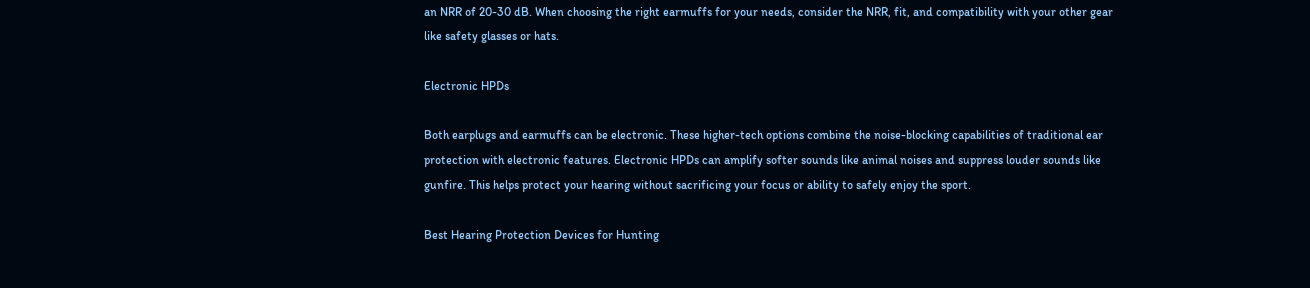an NRR of 20-30 dB. When choosing the right earmuffs for your needs, consider the NRR, fit, and compatibility with your other gear like safety glasses or hats.

Electronic HPDs

Both earplugs and earmuffs can be electronic. These higher-tech options combine the noise-blocking capabilities of traditional ear protection with electronic features. Electronic HPDs can amplify softer sounds like animal noises and suppress louder sounds like gunfire. This helps protect your hearing without sacrificing your focus or ability to safely enjoy the sport.

Best Hearing Protection Devices for Hunting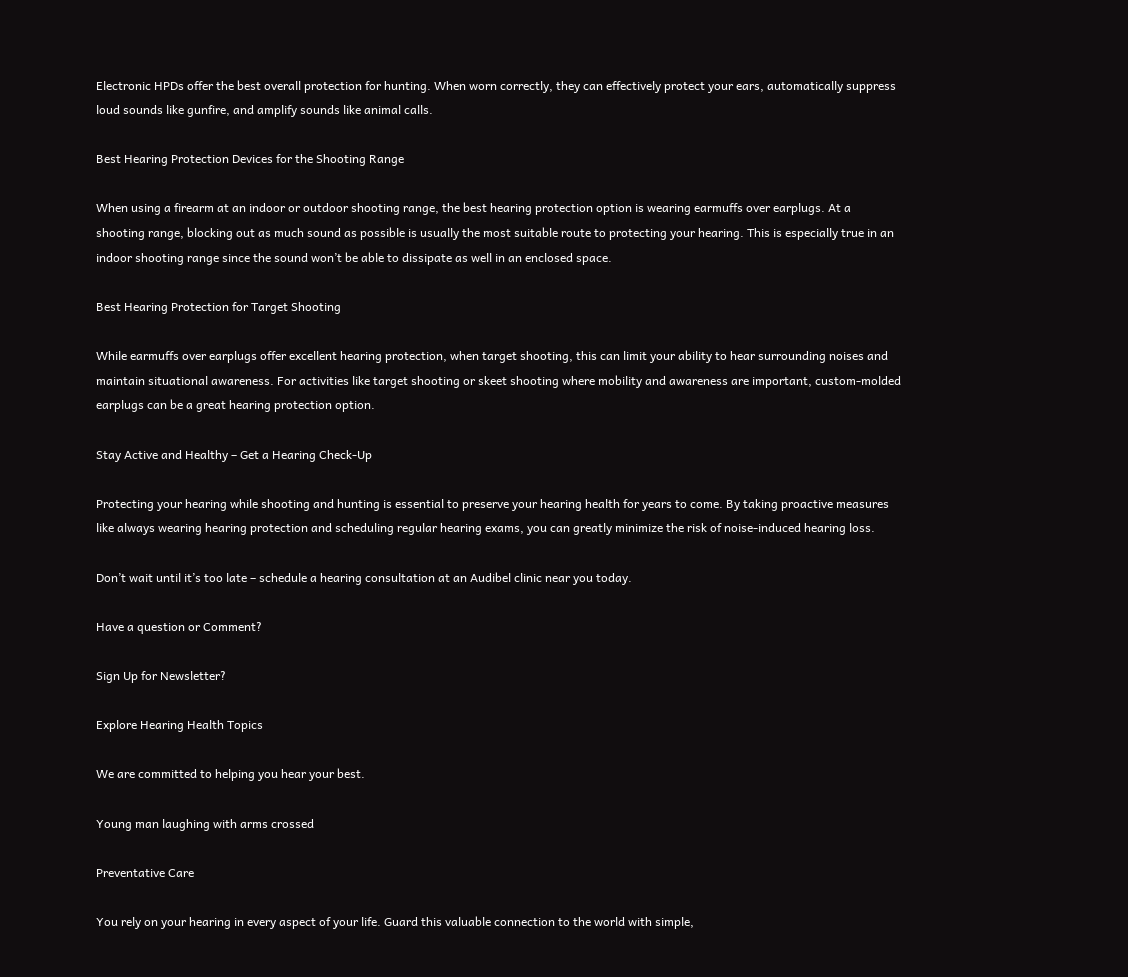Electronic HPDs offer the best overall protection for hunting. When worn correctly, they can effectively protect your ears, automatically suppress loud sounds like gunfire, and amplify sounds like animal calls.

Best Hearing Protection Devices for the Shooting Range

When using a firearm at an indoor or outdoor shooting range, the best hearing protection option is wearing earmuffs over earplugs. At a shooting range, blocking out as much sound as possible is usually the most suitable route to protecting your hearing. This is especially true in an indoor shooting range since the sound won’t be able to dissipate as well in an enclosed space.

Best Hearing Protection for Target Shooting

While earmuffs over earplugs offer excellent hearing protection, when target shooting, this can limit your ability to hear surrounding noises and maintain situational awareness. For activities like target shooting or skeet shooting where mobility and awareness are important, custom-molded earplugs can be a great hearing protection option.

Stay Active and Healthy – Get a Hearing Check-Up

Protecting your hearing while shooting and hunting is essential to preserve your hearing health for years to come. By taking proactive measures like always wearing hearing protection and scheduling regular hearing exams, you can greatly minimize the risk of noise-induced hearing loss.

Don’t wait until it’s too late – schedule a hearing consultation at an Audibel clinic near you today.

Have a question or Comment?

Sign Up for Newsletter?

Explore Hearing Health Topics

We are committed to helping you hear your best.

Young man laughing with arms crossed

Preventative Care

You rely on your hearing in every aspect of your life. Guard this valuable connection to the world with simple,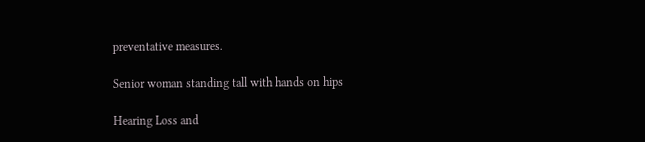preventative measures.

Senior woman standing tall with hands on hips

Hearing Loss and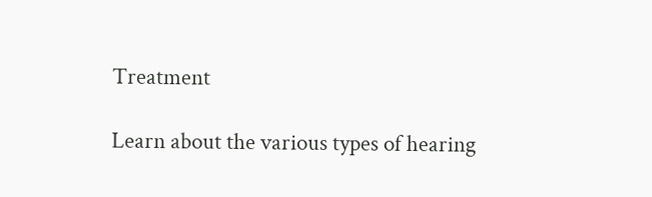Treatment

Learn about the various types of hearing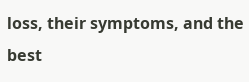loss, their symptoms, and the best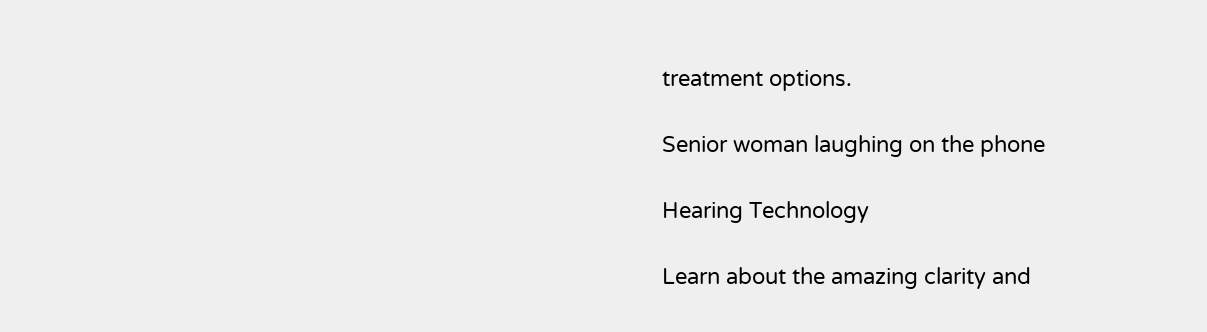treatment options.

Senior woman laughing on the phone

Hearing Technology

Learn about the amazing clarity and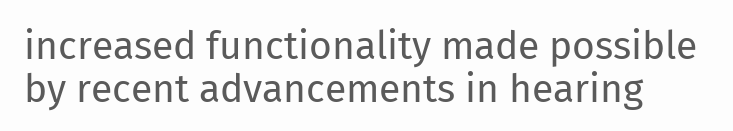increased functionality made possible by recent advancements in hearing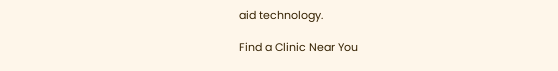aid technology.

Find a Clinic Near You